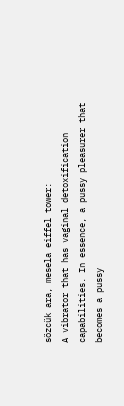sözcük ara, mesela eiffel tower:
A vibrator that has vaginal detoxification capabilities. In essence, a pussy pleasurer that becomes a pussy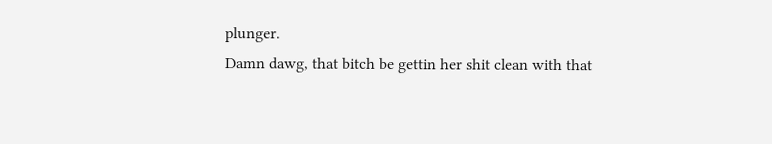plunger.
Damn dawg, that bitch be gettin her shit clean with that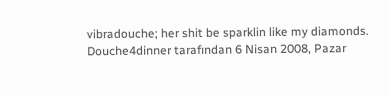vibradouche; her shit be sparklin like my diamonds.
Douche4dinner tarafından 6 Nisan 2008, Pazar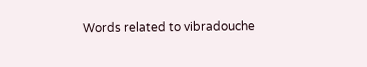Words related to vibradouche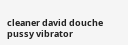cleaner david douche pussy vibrator